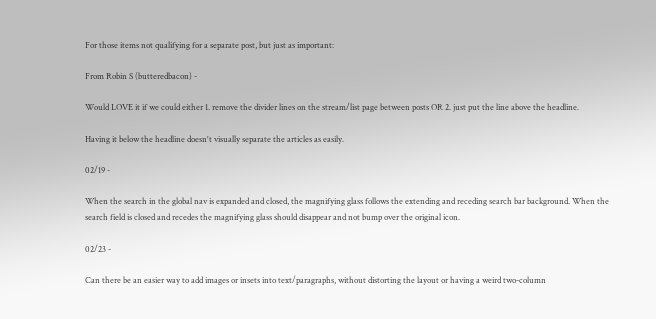For those items not qualifying for a separate post, but just as important:

From Robin S (butteredbacon) -

Would LOVE it if we could either 1. remove the divider lines on the stream/list page between posts OR 2. just put the line above the headline.

Having it below the headline doesn't visually separate the articles as easily.

02/19 -

When the search in the global nav is expanded and closed, the magnifying glass follows the extending and receding search bar background. When the search field is closed and recedes the magnifying glass should disappear and not bump over the original icon.

02/23 -

Can there be an easier way to add images or insets into text/paragraphs, without distorting the layout or having a weird two-column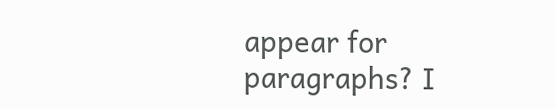appear for paragraphs? I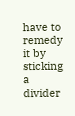have to remedy it by sticking a divider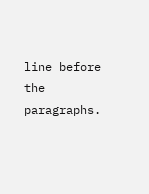line before the paragraphs.